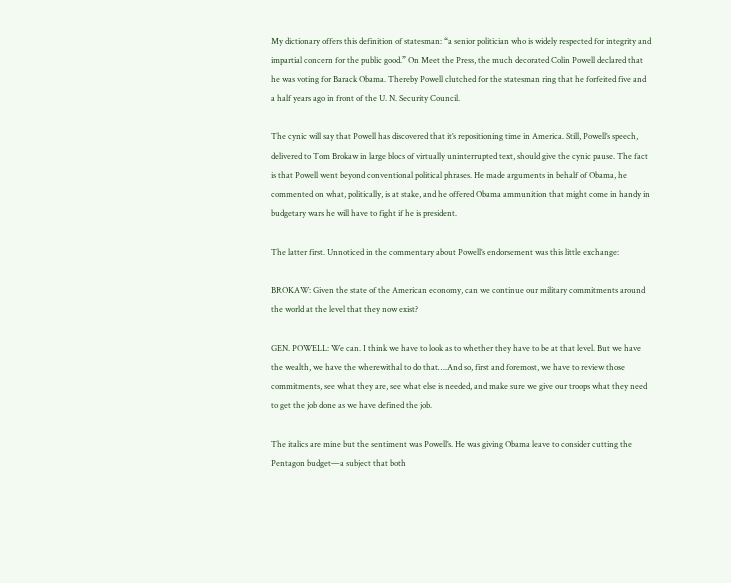My dictionary offers this definition of statesman: “a senior politician who is widely respected for integrity and impartial concern for the public good.” On Meet the Press, the much decorated Colin Powell declared that he was voting for Barack Obama. Thereby Powell clutched for the statesman ring that he forfeited five and a half years ago in front of the U. N. Security Council.

The cynic will say that Powell has discovered that it’s repositioning time in America. Still, Powell’s speech, delivered to Tom Brokaw in large blocs of virtually uninterrupted text, should give the cynic pause. The fact is that Powell went beyond conventional political phrases. He made arguments in behalf of Obama, he commented on what, politically, is at stake, and he offered Obama ammunition that might come in handy in budgetary wars he will have to fight if he is president.

The latter first. Unnoticed in the commentary about Powell’s endorsement was this little exchange:

BROKAW: Given the state of the American economy, can we continue our military commitments around the world at the level that they now exist?

GEN. POWELL: We can. I think we have to look as to whether they have to be at that level. But we have the wealth, we have the wherewithal to do that….And so, first and foremost, we have to review those commitments, see what they are, see what else is needed, and make sure we give our troops what they need to get the job done as we have defined the job.

The italics are mine but the sentiment was Powell’s. He was giving Obama leave to consider cutting the Pentagon budget—a subject that both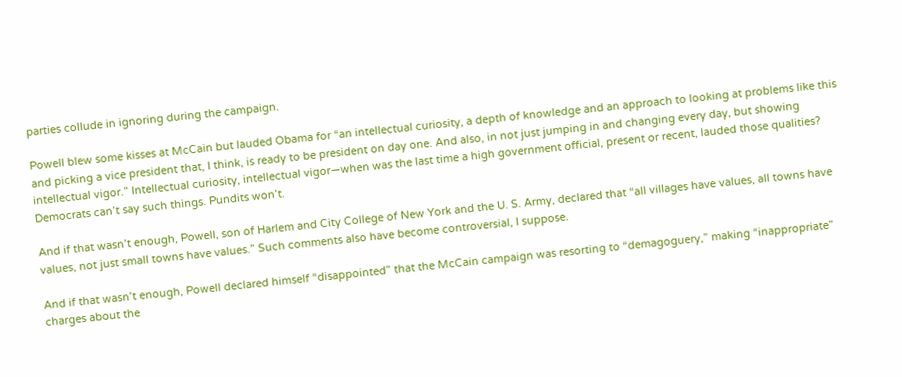parties collude in ignoring during the campaign.

Powell blew some kisses at McCain but lauded Obama for “an intellectual curiosity, a depth of knowledge and an approach to looking at problems like this and picking a vice president that, I think, is ready to be president on day one. And also, in not just jumping in and changing every day, but showing intellectual vigor.” Intellectual curiosity, intellectual vigor—when was the last time a high government official, present or recent, lauded those qualities? Democrats can’t say such things. Pundits won’t.

And if that wasn’t enough, Powell, son of Harlem and City College of New York and the U. S. Army, declared that “all villages have values, all towns have values, not just small towns have values.” Such comments also have become controversial, I suppose.

And if that wasn’t enough, Powell declared himself “disappointed” that the McCain campaign was resorting to “demagoguery,” making “inappropriate” charges about the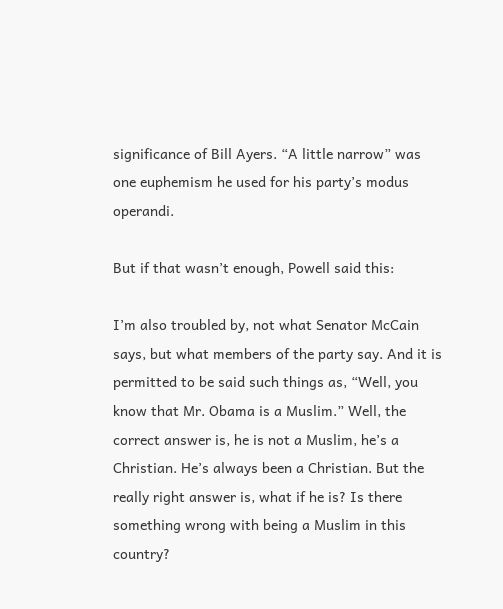significance of Bill Ayers. “A little narrow” was one euphemism he used for his party’s modus operandi.

But if that wasn’t enough, Powell said this:

I’m also troubled by, not what Senator McCain says, but what members of the party say. And it is permitted to be said such things as, “Well, you know that Mr. Obama is a Muslim.” Well, the correct answer is, he is not a Muslim, he’s a Christian. He’s always been a Christian. But the really right answer is, what if he is? Is there something wrong with being a Muslim in this country?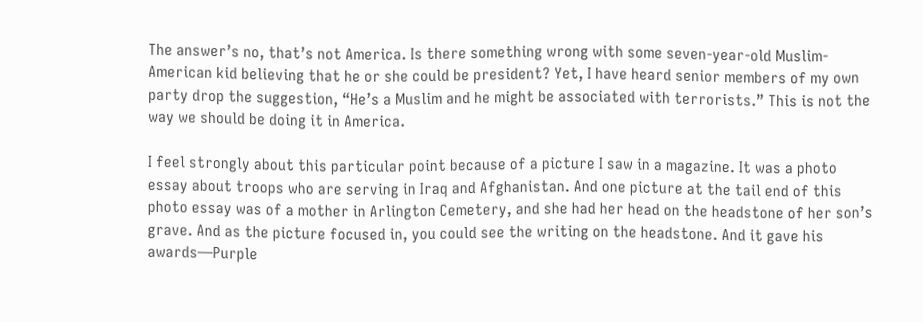The answer’s no, that’s not America. Is there something wrong with some seven-year-old Muslim-American kid believing that he or she could be president? Yet, I have heard senior members of my own party drop the suggestion, “He’s a Muslim and he might be associated with terrorists.” This is not the way we should be doing it in America.

I feel strongly about this particular point because of a picture I saw in a magazine. It was a photo essay about troops who are serving in Iraq and Afghanistan. And one picture at the tail end of this photo essay was of a mother in Arlington Cemetery, and she had her head on the headstone of her son’s grave. And as the picture focused in, you could see the writing on the headstone. And it gave his awards—Purple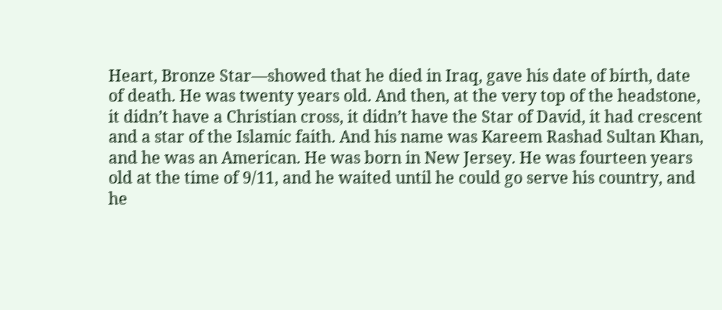Heart, Bronze Star—showed that he died in Iraq, gave his date of birth, date of death. He was twenty years old. And then, at the very top of the headstone, it didn’t have a Christian cross, it didn’t have the Star of David, it had crescent and a star of the Islamic faith. And his name was Kareem Rashad Sultan Khan, and he was an American. He was born in New Jersey. He was fourteen years old at the time of 9/11, and he waited until he could go serve his country, and he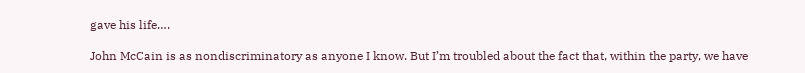gave his life….

John McCain is as nondiscriminatory as anyone I know. But I’m troubled about the fact that, within the party, we have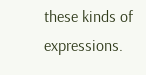these kinds of expressions.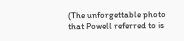(The unforgettable photo that Powell referred to is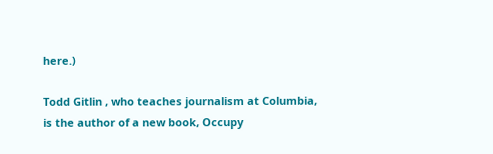here.)

Todd Gitlin , who teaches journalism at Columbia, is the author of a new book, Occupy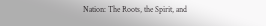Nation: The Roots, the Spirit, and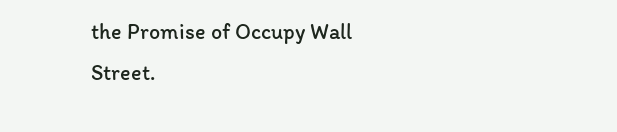the Promise of Occupy Wall Street.